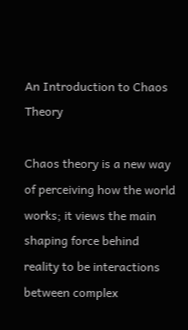An Introduction to Chaos Theory

Chaos theory is a new way of perceiving how the world works; it views the main shaping force behind reality to be interactions between complex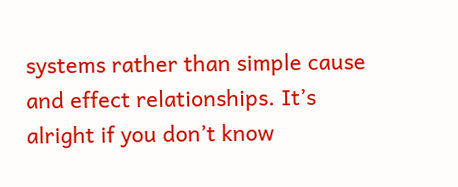systems rather than simple cause and effect relationships. It’s alright if you don’t know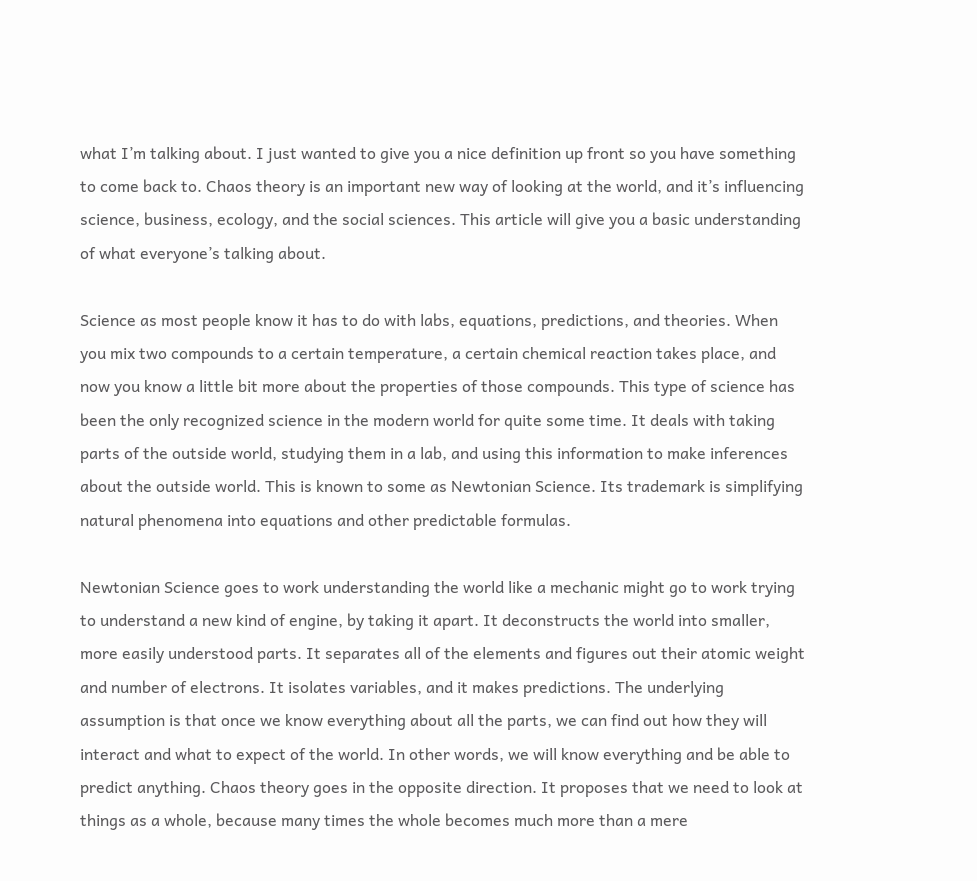what I’m talking about. I just wanted to give you a nice definition up front so you have something to come back to. Chaos theory is an important new way of looking at the world, and it’s influencing science, business, ecology, and the social sciences. This article will give you a basic understanding of what everyone’s talking about.

Science as most people know it has to do with labs, equations, predictions, and theories. When you mix two compounds to a certain temperature, a certain chemical reaction takes place, and now you know a little bit more about the properties of those compounds. This type of science has been the only recognized science in the modern world for quite some time. It deals with taking parts of the outside world, studying them in a lab, and using this information to make inferences about the outside world. This is known to some as Newtonian Science. Its trademark is simplifying natural phenomena into equations and other predictable formulas.

Newtonian Science goes to work understanding the world like a mechanic might go to work trying to understand a new kind of engine, by taking it apart. It deconstructs the world into smaller, more easily understood parts. It separates all of the elements and figures out their atomic weight and number of electrons. It isolates variables, and it makes predictions. The underlying assumption is that once we know everything about all the parts, we can find out how they will interact and what to expect of the world. In other words, we will know everything and be able to predict anything. Chaos theory goes in the opposite direction. It proposes that we need to look at things as a whole, because many times the whole becomes much more than a mere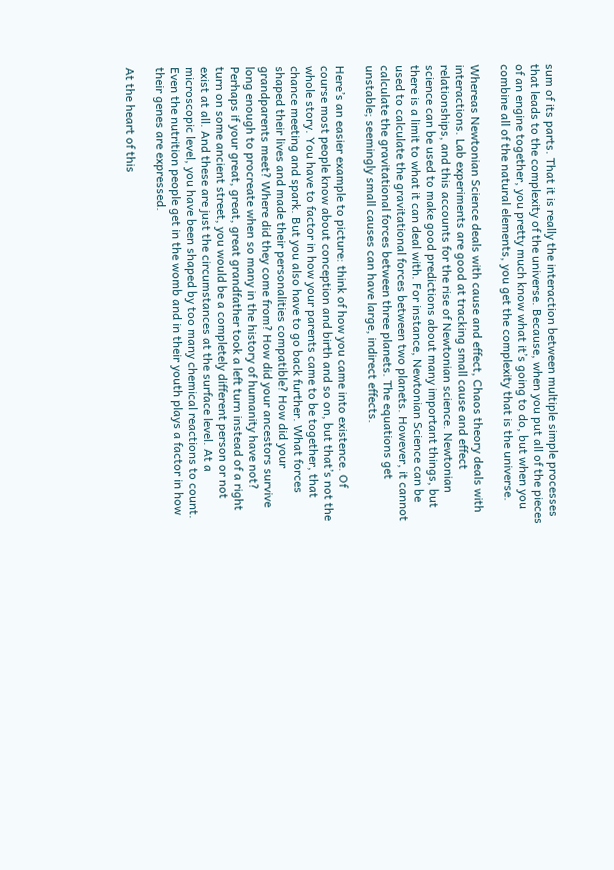sum of its parts. That it is really the interaction between multiple simple processes that leads to the complexity of the universe. Because, when you put all of the pieces of an engine together, you pretty much know what it’s going to do, but when you combine all of the natural elements, you get the complexity that is the universe.

Whereas Newtonian Science deals with cause and effect, Chaos theory deals with interactions. Lab experiments are good at tracking small cause and effect relationships, and this accounts for the rise of Newtonian science. Newtonian science can be used to make good predictions about many important things, but there is a limit to what it can deal with. For instance, Newtonian Science can be used to calculate the gravitational forces between two planets. However, it cannot calculate the gravitational forces between three planets. The equations get unstable; seemingly small causes can have large, indirect effects.

Here’s an easier example to picture: think of how you came into existence. Of course most people know about conception and birth and so on, but that’s not the whole story. You have to factor in how your parents came to be together, that chance meeting and spark. But you also have to go back further. What forces shaped their lives and made their personalities compatible? How did your grandparents meet? Where did they come from? How did your ancestors survive long enough to procreate when so many in the history of humanity have not? Perhaps if your great, great, great grandfather took a left turn instead of a right turn on some ancient street, you would be a completely different person or not exist at all. And these are just the circumstances at the surface level. At a microscopic level, you have been shaped by too many chemical reactions to count. Even the nutrition people get in the womb and in their youth plays a factor in how their genes are expressed.

At the heart of this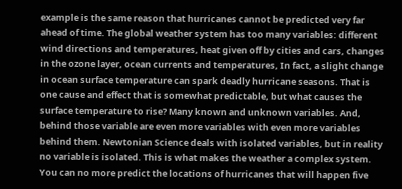example is the same reason that hurricanes cannot be predicted very far ahead of time. The global weather system has too many variables: different wind directions and temperatures, heat given off by cities and cars, changes in the ozone layer, ocean currents and temperatures, In fact, a slight change in ocean surface temperature can spark deadly hurricane seasons. That is one cause and effect that is somewhat predictable, but what causes the surface temperature to rise? Many known and unknown variables. And, behind those variable are even more variables with even more variables behind them. Newtonian Science deals with isolated variables, but in reality no variable is isolated. This is what makes the weather a complex system. You can no more predict the locations of hurricanes that will happen five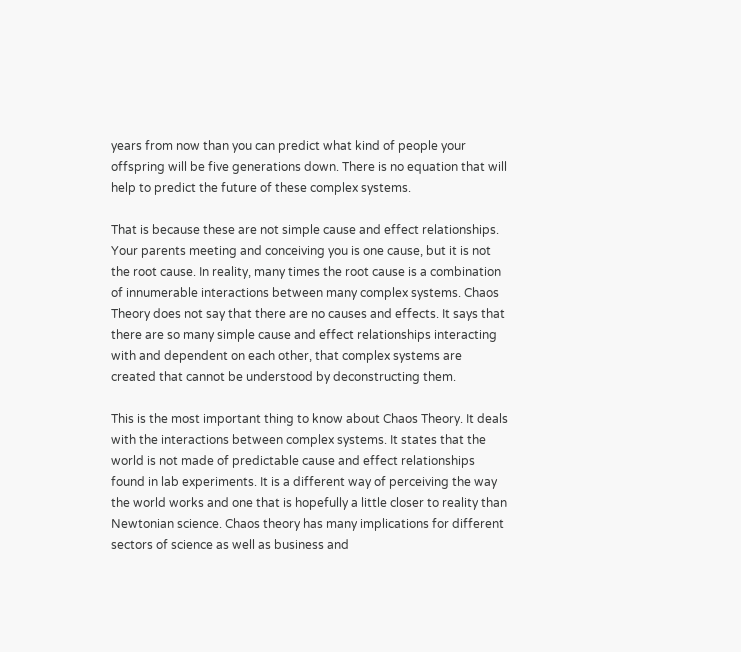years from now than you can predict what kind of people your offspring will be five generations down. There is no equation that will help to predict the future of these complex systems.

That is because these are not simple cause and effect relationships. Your parents meeting and conceiving you is one cause, but it is not the root cause. In reality, many times the root cause is a combination of innumerable interactions between many complex systems. Chaos Theory does not say that there are no causes and effects. It says that there are so many simple cause and effect relationships interacting with and dependent on each other, that complex systems are created that cannot be understood by deconstructing them.

This is the most important thing to know about Chaos Theory. It deals with the interactions between complex systems. It states that the world is not made of predictable cause and effect relationships found in lab experiments. It is a different way of perceiving the way the world works and one that is hopefully a little closer to reality than Newtonian science. Chaos theory has many implications for different sectors of science as well as business and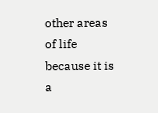other areas of life because it is a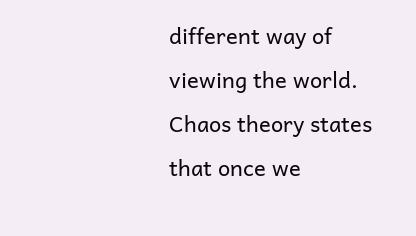different way of viewing the world. Chaos theory states that once we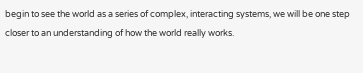begin to see the world as a series of complex, interacting systems, we will be one step closer to an understanding of how the world really works.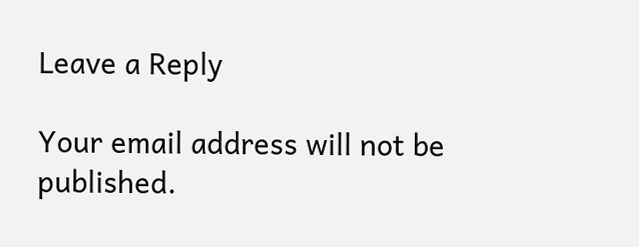Leave a Reply

Your email address will not be published.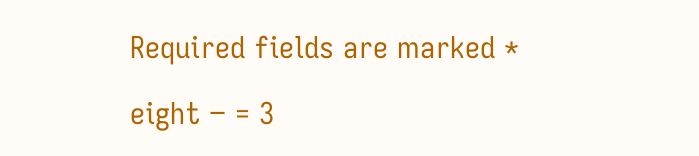Required fields are marked *

eight − = 3